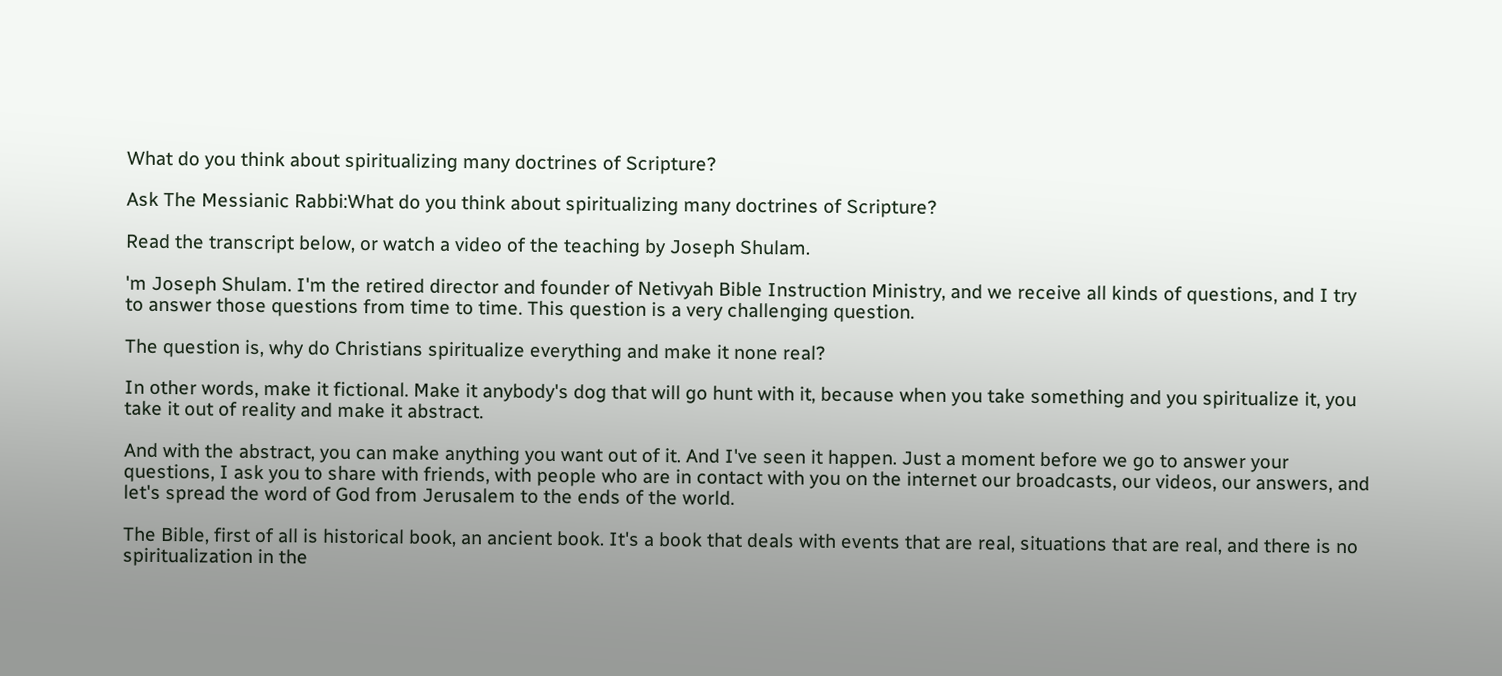What do you think about spiritualizing many doctrines of Scripture?

Ask The Messianic Rabbi:What do you think about spiritualizing many doctrines of Scripture?

Read the transcript below, or watch a video of the teaching by Joseph Shulam.

'm Joseph Shulam. I'm the retired director and founder of Netivyah Bible Instruction Ministry, and we receive all kinds of questions, and I try to answer those questions from time to time. This question is a very challenging question.

The question is, why do Christians spiritualize everything and make it none real?

In other words, make it fictional. Make it anybody's dog that will go hunt with it, because when you take something and you spiritualize it, you take it out of reality and make it abstract.

And with the abstract, you can make anything you want out of it. And I've seen it happen. Just a moment before we go to answer your questions, I ask you to share with friends, with people who are in contact with you on the internet our broadcasts, our videos, our answers, and let's spread the word of God from Jerusalem to the ends of the world.

The Bible, first of all is historical book, an ancient book. It's a book that deals with events that are real, situations that are real, and there is no spiritualization in the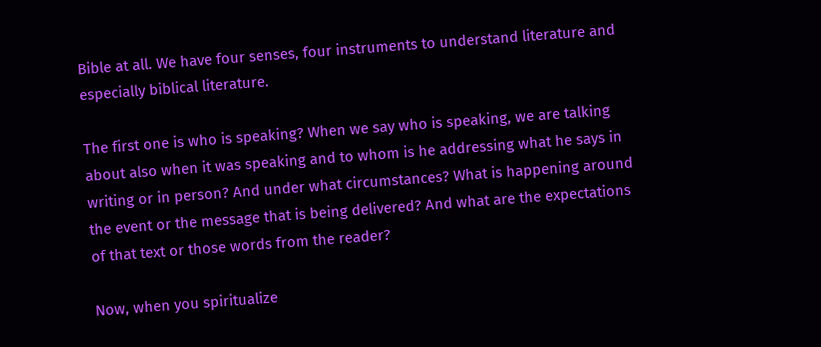Bible at all. We have four senses, four instruments to understand literature and especially biblical literature.

The first one is who is speaking? When we say who is speaking, we are talking about also when it was speaking and to whom is he addressing what he says in writing or in person? And under what circumstances? What is happening around the event or the message that is being delivered? And what are the expectations of that text or those words from the reader?

Now, when you spiritualize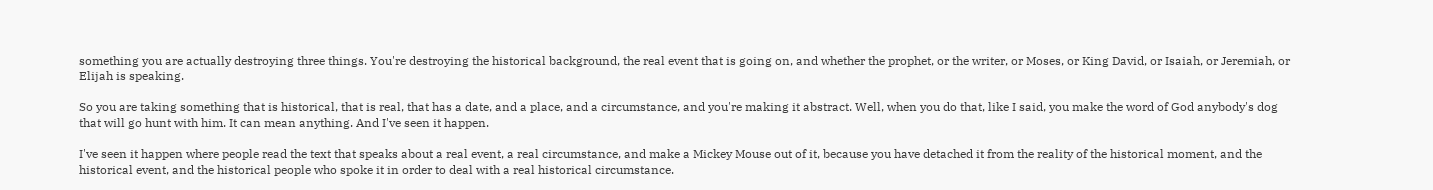something you are actually destroying three things. You're destroying the historical background, the real event that is going on, and whether the prophet, or the writer, or Moses, or King David, or Isaiah, or Jeremiah, or Elijah is speaking.

So you are taking something that is historical, that is real, that has a date, and a place, and a circumstance, and you're making it abstract. Well, when you do that, like I said, you make the word of God anybody's dog that will go hunt with him. It can mean anything. And I've seen it happen.

I've seen it happen where people read the text that speaks about a real event, a real circumstance, and make a Mickey Mouse out of it, because you have detached it from the reality of the historical moment, and the historical event, and the historical people who spoke it in order to deal with a real historical circumstance.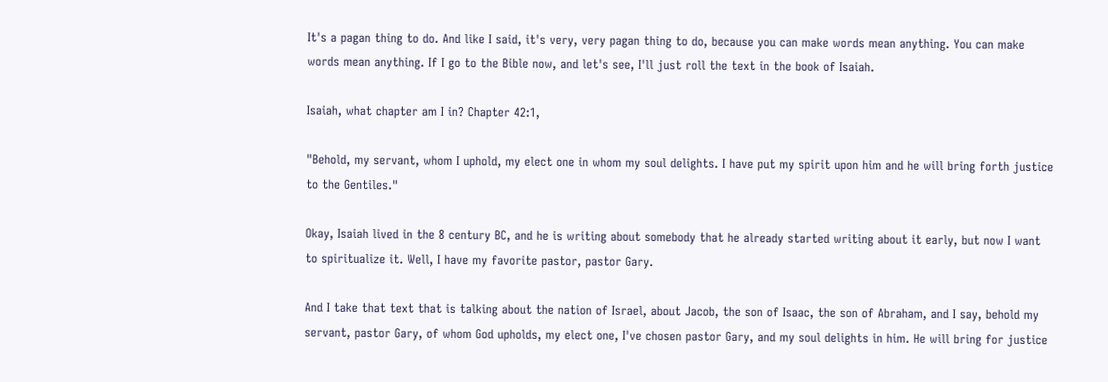It's a pagan thing to do. And like I said, it's very, very pagan thing to do, because you can make words mean anything. You can make words mean anything. If I go to the Bible now, and let's see, I'll just roll the text in the book of Isaiah.

Isaiah, what chapter am I in? Chapter 42:1,

"Behold, my servant, whom I uphold, my elect one in whom my soul delights. I have put my spirit upon him and he will bring forth justice to the Gentiles."

Okay, Isaiah lived in the 8 century BC, and he is writing about somebody that he already started writing about it early, but now I want to spiritualize it. Well, I have my favorite pastor, pastor Gary.

And I take that text that is talking about the nation of Israel, about Jacob, the son of Isaac, the son of Abraham, and I say, behold my servant, pastor Gary, of whom God upholds, my elect one, I've chosen pastor Gary, and my soul delights in him. He will bring for justice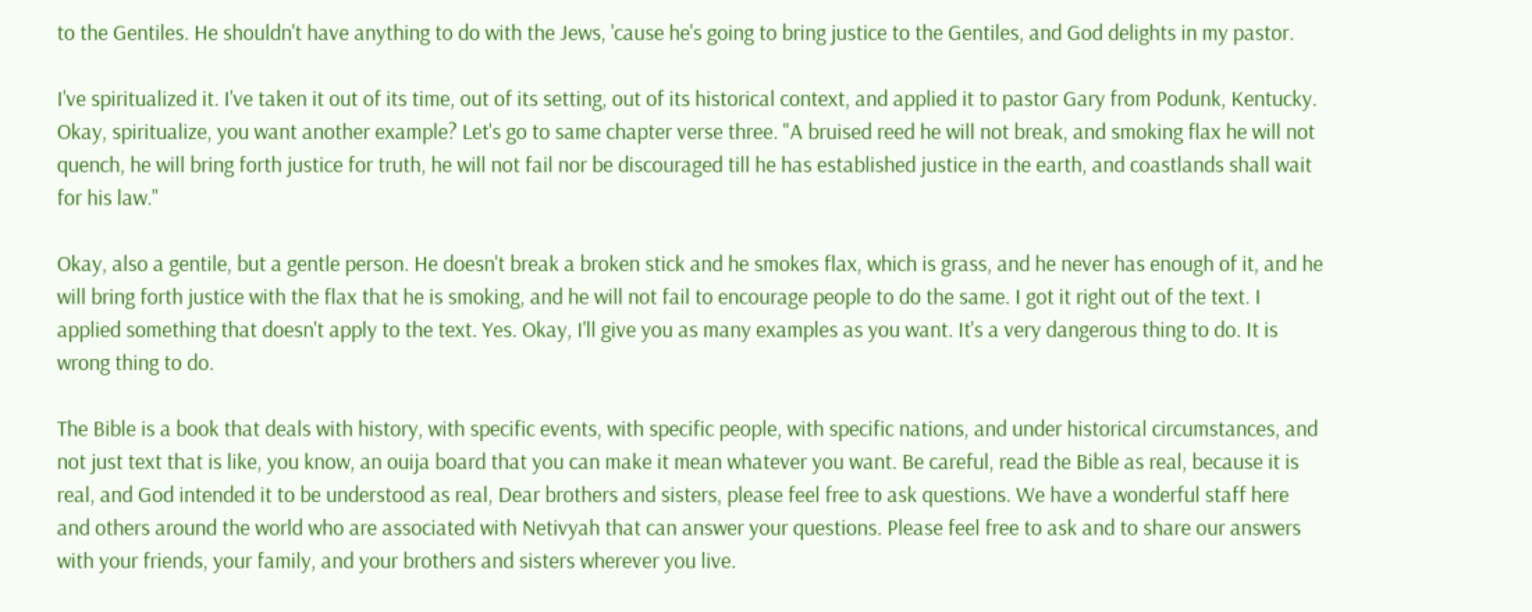to the Gentiles. He shouldn't have anything to do with the Jews, 'cause he's going to bring justice to the Gentiles, and God delights in my pastor.

I've spiritualized it. I've taken it out of its time, out of its setting, out of its historical context, and applied it to pastor Gary from Podunk, Kentucky. Okay, spiritualize, you want another example? Let's go to same chapter verse three. "A bruised reed he will not break, and smoking flax he will not quench, he will bring forth justice for truth, he will not fail nor be discouraged till he has established justice in the earth, and coastlands shall wait for his law."

Okay, also a gentile, but a gentle person. He doesn't break a broken stick and he smokes flax, which is grass, and he never has enough of it, and he will bring forth justice with the flax that he is smoking, and he will not fail to encourage people to do the same. I got it right out of the text. I applied something that doesn't apply to the text. Yes. Okay, I'll give you as many examples as you want. It's a very dangerous thing to do. It is wrong thing to do.

The Bible is a book that deals with history, with specific events, with specific people, with specific nations, and under historical circumstances, and not just text that is like, you know, an ouija board that you can make it mean whatever you want. Be careful, read the Bible as real, because it is real, and God intended it to be understood as real, Dear brothers and sisters, please feel free to ask questions. We have a wonderful staff here and others around the world who are associated with Netivyah that can answer your questions. Please feel free to ask and to share our answers with your friends, your family, and your brothers and sisters wherever you live.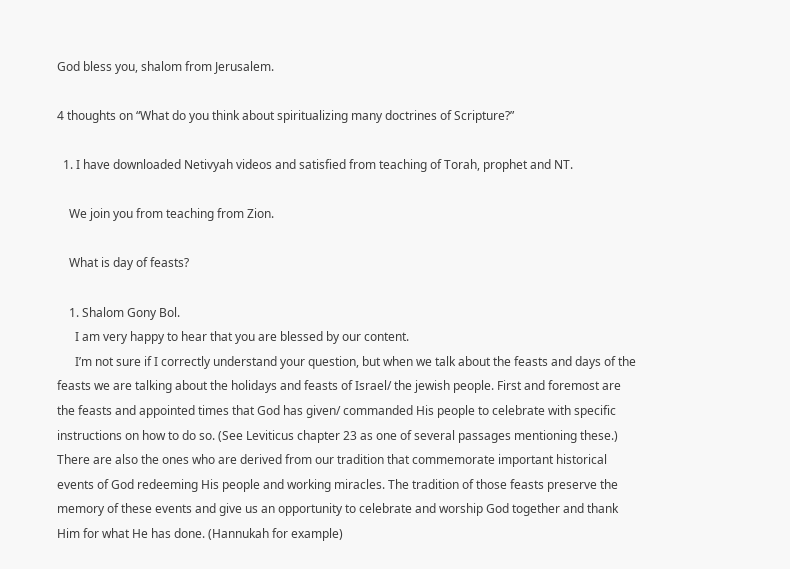God bless you, shalom from Jerusalem.

4 thoughts on “What do you think about spiritualizing many doctrines of Scripture?”

  1. I have downloaded Netivyah videos and satisfied from teaching of Torah, prophet and NT.

    We join you from teaching from Zion.

    What is day of feasts?

    1. Shalom Gony Bol.
      I am very happy to hear that you are blessed by our content.
      I’m not sure if I correctly understand your question, but when we talk about the feasts and days of the feasts we are talking about the holidays and feasts of Israel/ the jewish people. First and foremost are the feasts and appointed times that God has given/ commanded His people to celebrate with specific instructions on how to do so. (See Leviticus chapter 23 as one of several passages mentioning these.) There are also the ones who are derived from our tradition that commemorate important historical events of God redeeming His people and working miracles. The tradition of those feasts preserve the memory of these events and give us an opportunity to celebrate and worship God together and thank Him for what He has done. (Hannukah for example)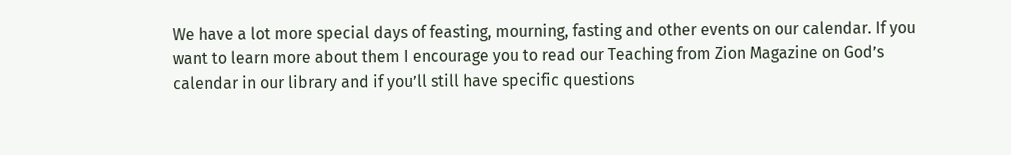We have a lot more special days of feasting, mourning, fasting and other events on our calendar. If you want to learn more about them I encourage you to read our Teaching from Zion Magazine on God’s calendar in our library and if you’ll still have specific questions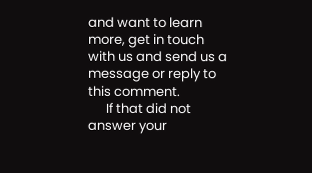and want to learn more, get in touch with us and send us a message or reply to this comment.
      If that did not answer your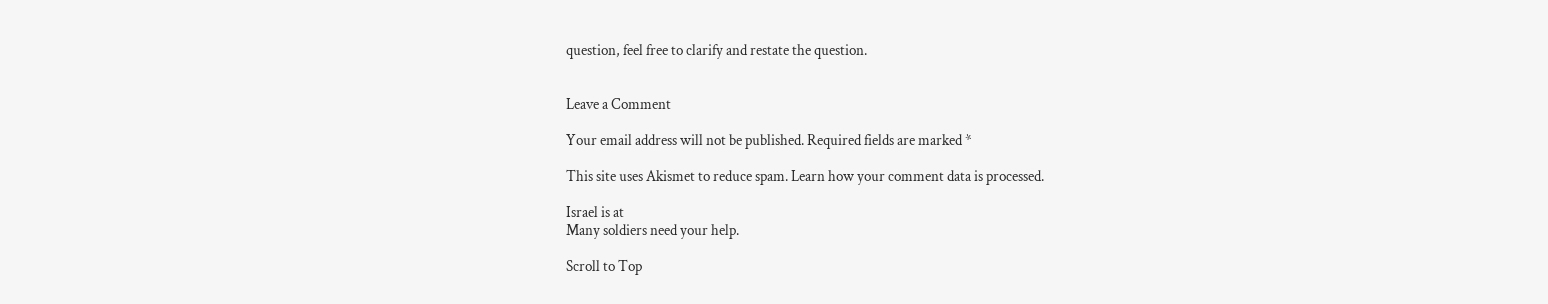question, feel free to clarify and restate the question.


Leave a Comment

Your email address will not be published. Required fields are marked *

This site uses Akismet to reduce spam. Learn how your comment data is processed.

Israel is at
Many soldiers need your help.

Scroll to Top